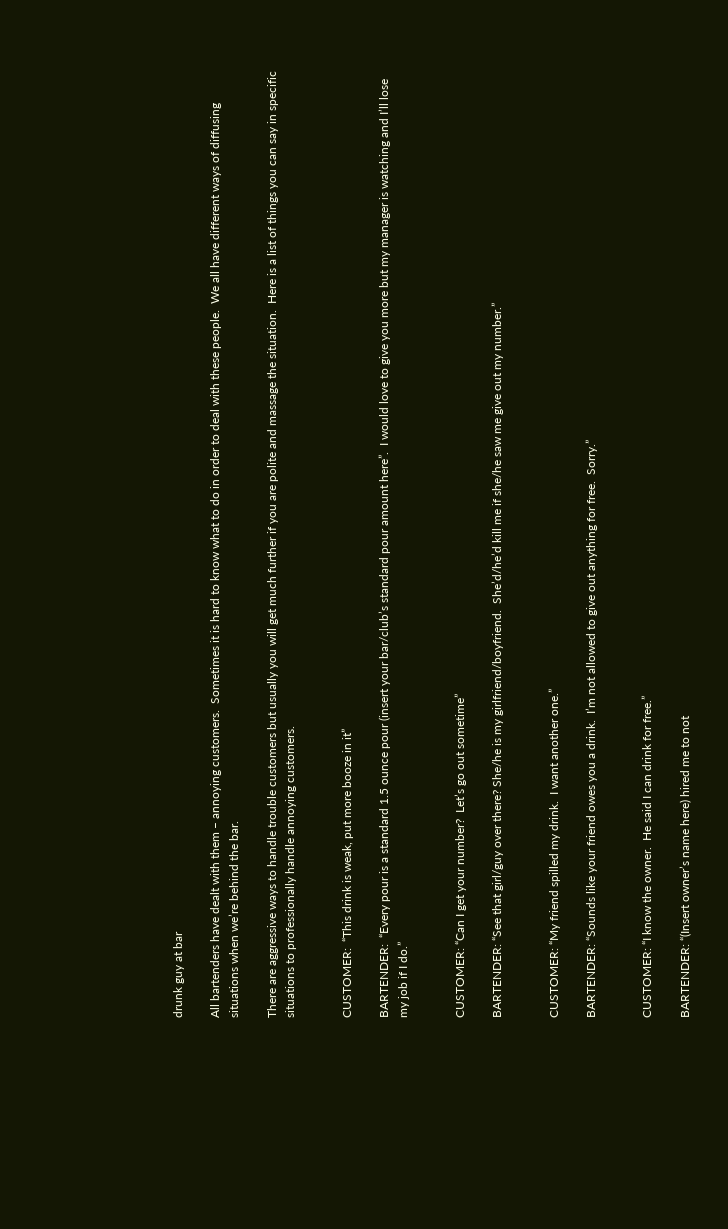drunk guy at bar

All bartenders have dealt with them – annoying customers.  Sometimes it is hard to know what to do in order to deal with these people.  We all have different ways of diffusing situations when we’re behind the bar.

There are aggressive ways to handle trouble customers but usually you will get much further if you are polite and massage the situation.  Here is a list of things you can say in specific situations to professionally handle annoying customers.


CUSTOMER:  “This drink is weak, put more booze in it”

BARTENDER:  “Every pour is a standard 1.5 ounce pour (insert your bar/club’s standard pour amount here”.  I would love to give you more but my manager is watching and I’ll lose my job if I do.”


CUSTOMER: “Can I get your number?  Let’s go out sometime”

BARTENDER: “See that girl/guy over there? She/he is my girlfriend/boyfriend.  She’d/he’d kill me if she/he saw me give out my number.”


CUSTOMER: “My friend spilled my drink.  I want another one.”

BARTENDER: “Sounds like your friend owes you a drink.  I’m not allowed to give out anything for free.  Sorry.”


CUSTOMER: “I know the owner.  He said I can drink for free.”

BARTENDER: “(Insert owner’s name here) hired me to not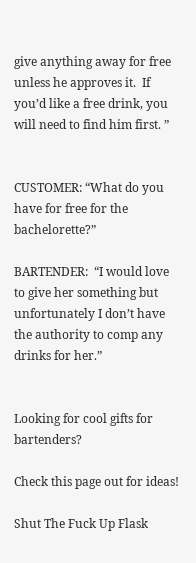give anything away for free unless he approves it.  If you’d like a free drink, you will need to find him first. ”


CUSTOMER: “What do you have for free for the bachelorette?”

BARTENDER:  “I would love to give her something but unfortunately I don’t have the authority to comp any drinks for her.”


Looking for cool gifts for bartenders?

Check this page out for ideas!

Shut The Fuck Up Flask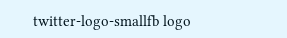twitter-logo-smallfb logo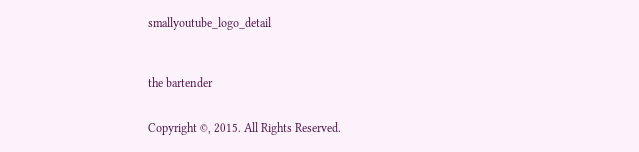smallyoutube_logo_detail



the bartender


Copyright ©, 2015. All Rights Reserved.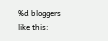%d bloggers like this: